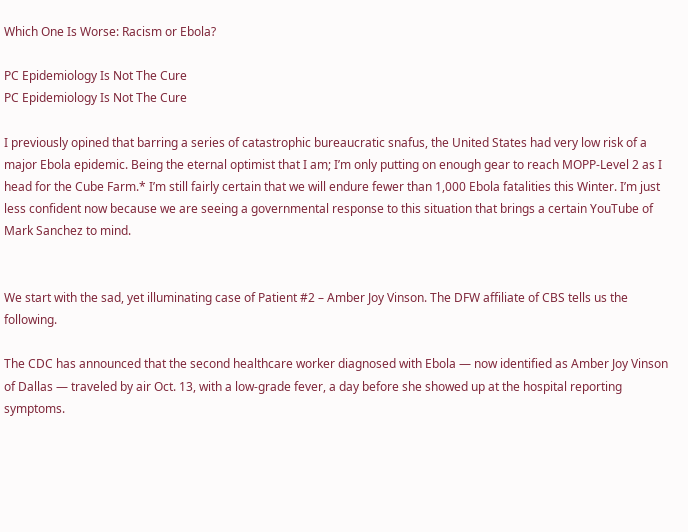Which One Is Worse: Racism or Ebola?

PC Epidemiology Is Not The Cure
PC Epidemiology Is Not The Cure

I previously opined that barring a series of catastrophic bureaucratic snafus, the United States had very low risk of a major Ebola epidemic. Being the eternal optimist that I am; I’m only putting on enough gear to reach MOPP-Level 2 as I head for the Cube Farm.* I’m still fairly certain that we will endure fewer than 1,000 Ebola fatalities this Winter. I’m just less confident now because we are seeing a governmental response to this situation that brings a certain YouTube of Mark Sanchez to mind.


We start with the sad, yet illuminating case of Patient #2 – Amber Joy Vinson. The DFW affiliate of CBS tells us the following.

The CDC has announced that the second healthcare worker diagnosed with Ebola — now identified as Amber Joy Vinson of Dallas — traveled by air Oct. 13, with a low-grade fever, a day before she showed up at the hospital reporting symptoms.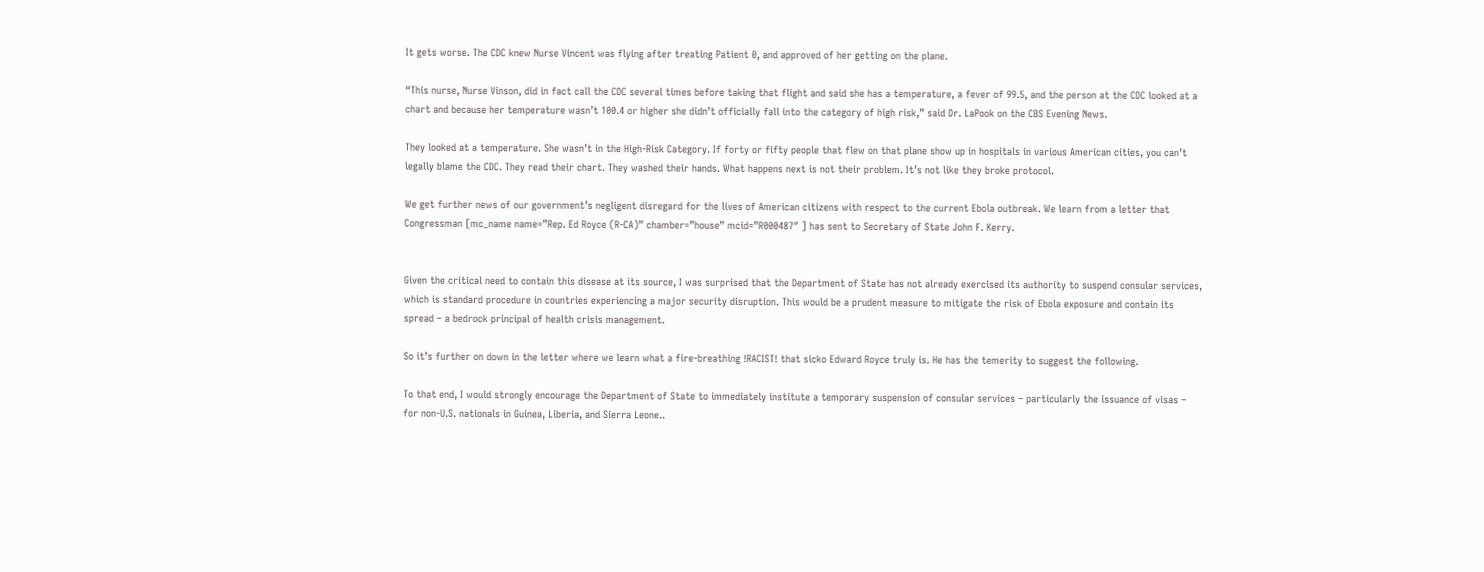It gets worse. The CDC knew Nurse Vincent was flying after treating Patient 0, and approved of her getting on the plane.

“This nurse, Nurse Vinson, did in fact call the CDC several times before taking that flight and said she has a temperature, a fever of 99.5, and the person at the CDC looked at a chart and because her temperature wasn’t 100.4 or higher she didn’t officially fall into the category of high risk,” said Dr. LaPook on the CBS Evening News.

They looked at a temperature. She wasn’t in the High-Risk Category. If forty or fifty people that flew on that plane show up in hospitals in various American cities, you can’t legally blame the CDC. They read their chart. They washed their hands. What happens next is not their problem. It’s not like they broke protocol.

We get further news of our government’s negligent disregard for the lives of American citizens with respect to the current Ebola outbreak. We learn from a letter that Congressman [mc_name name=”Rep. Ed Royce (R-CA)” chamber=”house” mcid=”R000487″ ] has sent to Secretary of State John F. Kerry.


Given the critical need to contain this disease at its source, I was surprised that the Department of State has not already exercised its authority to suspend consular services, which is standard procedure in countries experiencing a major security disruption. This would be a prudent measure to mitigate the risk of Ebola exposure and contain its spread – a bedrock principal of health crisis management.

So it’s further on down in the letter where we learn what a fire-breathing !RACIST! that sicko Edward Royce truly is. He has the temerity to suggest the following.

To that end, I would strongly encourage the Department of State to immediately institute a temporary suspension of consular services – particularly the issuance of visas – for non-U.S. nationals in Guinea, Liberia, and Sierra Leone..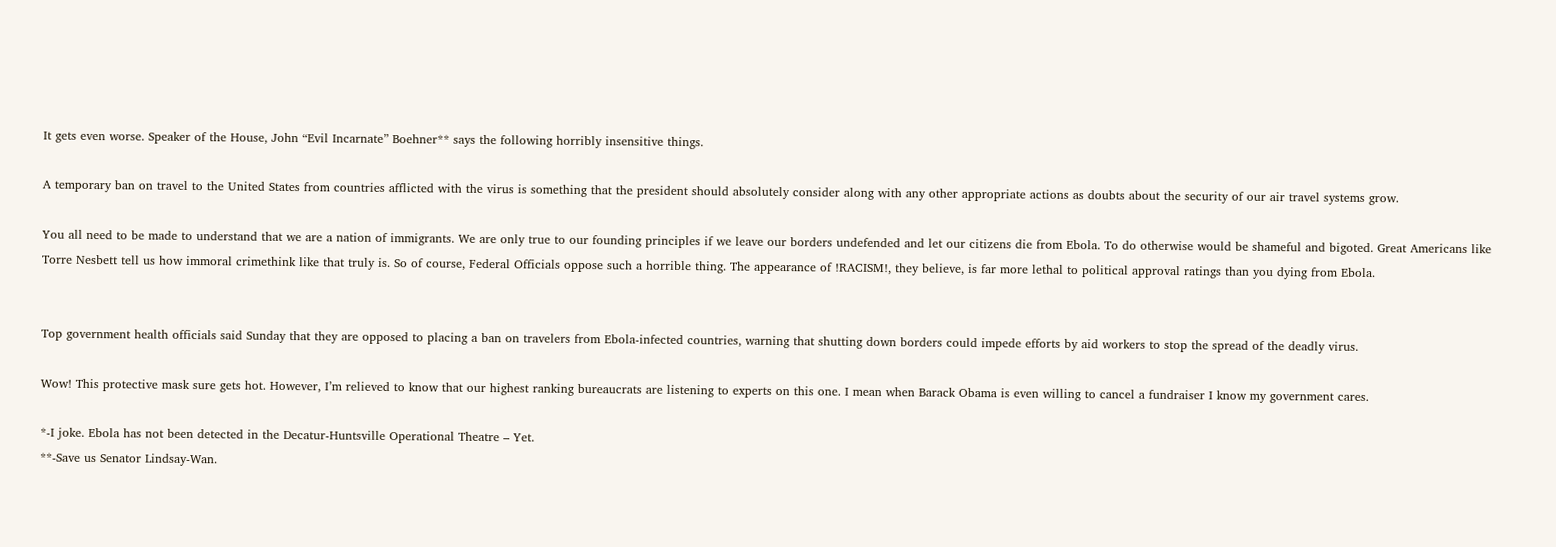It gets even worse. Speaker of the House, John “Evil Incarnate” Boehner** says the following horribly insensitive things.

A temporary ban on travel to the United States from countries afflicted with the virus is something that the president should absolutely consider along with any other appropriate actions as doubts about the security of our air travel systems grow.

You all need to be made to understand that we are a nation of immigrants. We are only true to our founding principles if we leave our borders undefended and let our citizens die from Ebola. To do otherwise would be shameful and bigoted. Great Americans like Torre Nesbett tell us how immoral crimethink like that truly is. So of course, Federal Officials oppose such a horrible thing. The appearance of !RACISM!, they believe, is far more lethal to political approval ratings than you dying from Ebola.


Top government health officials said Sunday that they are opposed to placing a ban on travelers from Ebola-infected countries, warning that shutting down borders could impede efforts by aid workers to stop the spread of the deadly virus.

Wow! This protective mask sure gets hot. However, I’m relieved to know that our highest ranking bureaucrats are listening to experts on this one. I mean when Barack Obama is even willing to cancel a fundraiser I know my government cares.

*-I joke. Ebola has not been detected in the Decatur-Huntsville Operational Theatre – Yet.
**-Save us Senator Lindsay-Wan.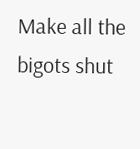Make all the bigots shut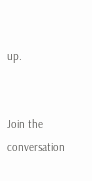up.


Join the conversation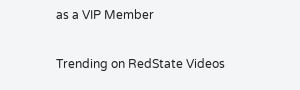as a VIP Member

Trending on RedState Videos